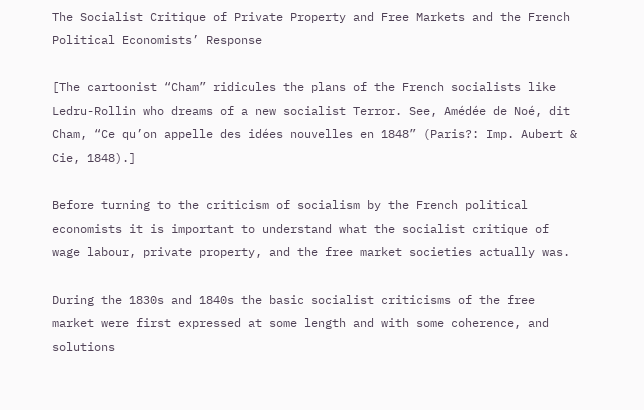The Socialist Critique of Private Property and Free Markets and the French Political Economists’ Response

[The cartoonist “Cham” ridicules the plans of the French socialists like Ledru-Rollin who dreams of a new socialist Terror. See, Amédée de Noé, dit Cham, “Ce qu’on appelle des idées nouvelles en 1848” (Paris?: Imp. Aubert & Cie, 1848).]

Before turning to the criticism of socialism by the French political economists it is important to understand what the socialist critique of wage labour, private property, and the free market societies actually was.

During the 1830s and 1840s the basic socialist criticisms of the free market were first expressed at some length and with some coherence, and solutions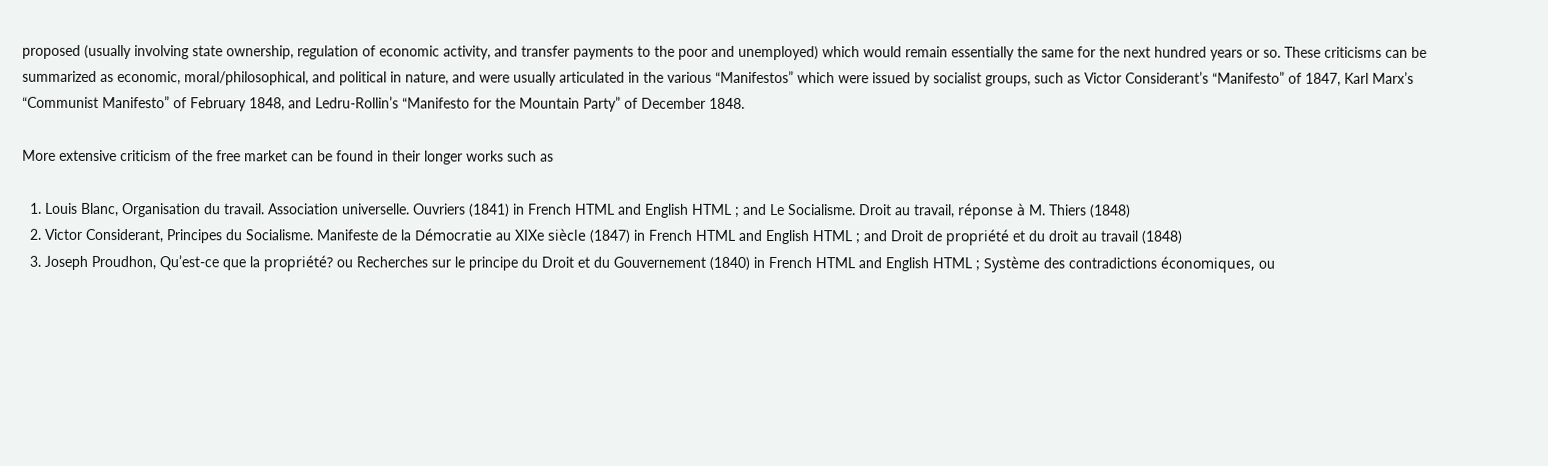proposed (usually involving state ownership, regulation of economic activity, and transfer payments to the poor and unemployed) which would remain essentially the same for the next hundred years or so. These criticisms can be summarized as economic, moral/philosophical, and political in nature, and were usually articulated in the various “Manifestos” which were issued by socialist groups, such as Victor Considerant’s “Manifesto” of 1847, Karl Marx’s “Communist Manifesto” of February 1848, and Ledru-Rollin’s “Manifesto for the Mountain Party” of December 1848.

More extensive criticism of the free market can be found in their longer works such as

  1. Louis Blanc, Organisation du travail. Association universelle. Ouvriers (1841) in French HTML and English HTML ; and Le Socialisme. Droit au travail, réponse à M. Thiers (1848)
  2. Victor Considerant, Principes du Socialisme. Manifeste de la Démocratie au XIXe siècle (1847) in French HTML and English HTML ; and Droit de propriété et du droit au travail (1848)
  3. Joseph Proudhon, Qu’est-ce que la propriété? ou Recherches sur le principe du Droit et du Gouvernement (1840) in French HTML and English HTML ; Système des contradictions économiques, ou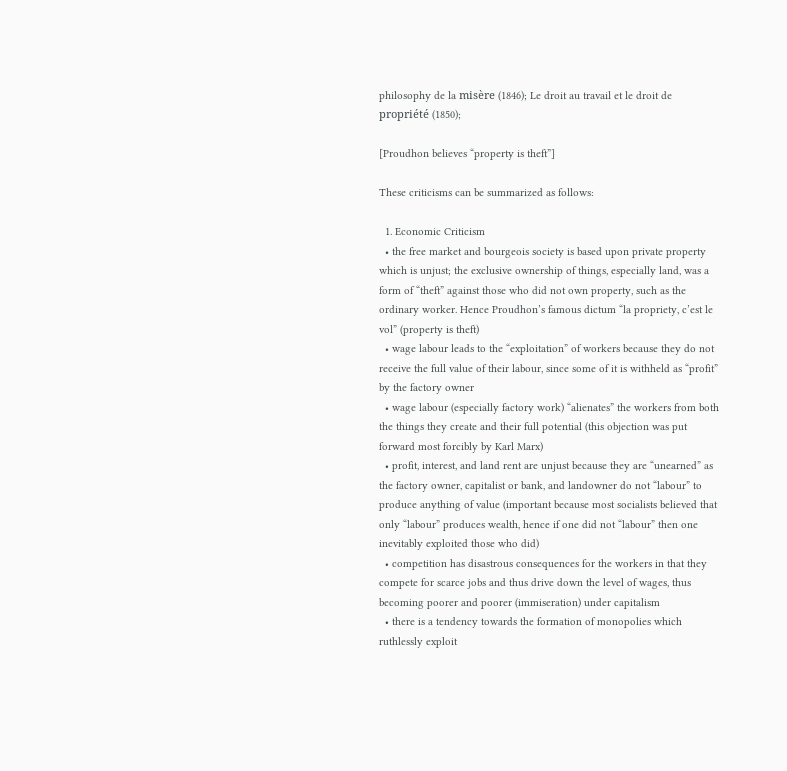philosophy de la misère (1846); Le droit au travail et le droit de propriété (1850);

[Proudhon believes “property is theft”]

These criticisms can be summarized as follows:

  1. Economic Criticism
  • the free market and bourgeois society is based upon private property which is unjust; the exclusive ownership of things, especially land, was a form of “theft” against those who did not own property, such as the ordinary worker. Hence Proudhon’s famous dictum “la propriety, c’est le vol” (property is theft)
  • wage labour leads to the “exploitation” of workers because they do not receive the full value of their labour, since some of it is withheld as “profit” by the factory owner
  • wage labour (especially factory work) “alienates” the workers from both the things they create and their full potential (this objection was put forward most forcibly by Karl Marx)
  • profit, interest, and land rent are unjust because they are “unearned” as the factory owner, capitalist or bank, and landowner do not “labour” to produce anything of value (important because most socialists believed that only “labour” produces wealth, hence if one did not “labour” then one inevitably exploited those who did)
  • competition has disastrous consequences for the workers in that they compete for scarce jobs and thus drive down the level of wages, thus becoming poorer and poorer (immiseration) under capitalism
  • there is a tendency towards the formation of monopolies which ruthlessly exploit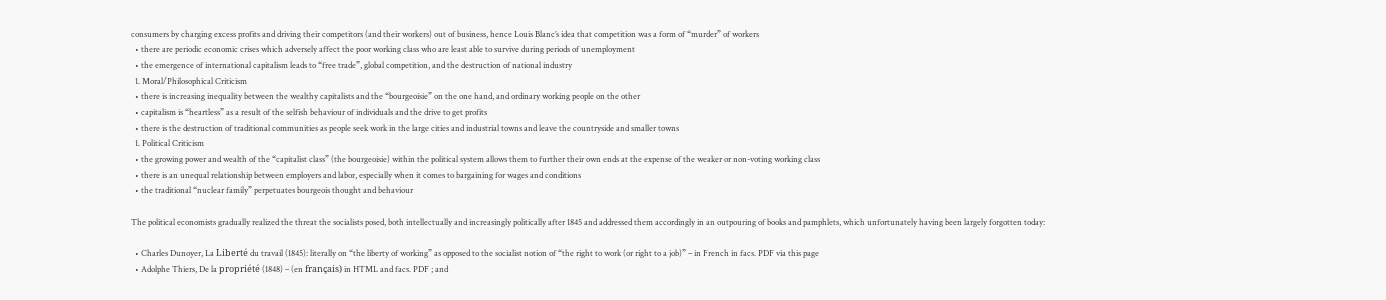consumers by charging excess profits and driving their competitors (and their workers) out of business, hence Louis Blanc’s idea that competition was a form of “murder” of workers
  • there are periodic economic crises which adversely affect the poor working class who are least able to survive during periods of unemployment
  • the emergence of international capitalism leads to “free trade”, global competition, and the destruction of national industry
  1. Moral/Philosophical Criticism
  • there is increasing inequality between the wealthy capitalists and the “bourgeoisie” on the one hand, and ordinary working people on the other
  • capitalism is “heartless” as a result of the selfish behaviour of individuals and the drive to get profits
  • there is the destruction of traditional communities as people seek work in the large cities and industrial towns and leave the countryside and smaller towns
  1. Political Criticism
  • the growing power and wealth of the “capitalist class” (the bourgeoisie) within the political system allows them to further their own ends at the expense of the weaker or non-voting working class
  • there is an unequal relationship between employers and labor, especially when it comes to bargaining for wages and conditions
  • the traditional “nuclear family” perpetuates bourgeois thought and behaviour

The political economists gradually realized the threat the socialists posed, both intellectually and increasingly politically after 1845 and addressed them accordingly in an outpouring of books and pamphlets, which unfortunately having been largely forgotten today:

  • Charles Dunoyer, La Liberté du travail (1845): literally on “the liberty of working” as opposed to the socialist notion of “the right to work (or right to a job)” – in French in facs. PDF via this page
  • Adolphe Thiers, De la propriété (1848) – (en français) in HTML and facs. PDF ; and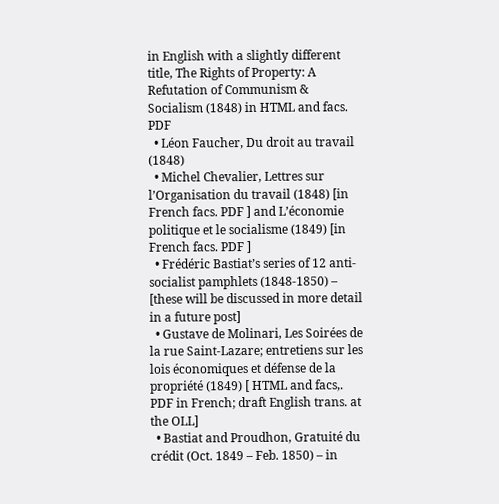in English with a slightly different title, The Rights of Property: A Refutation of Communism & Socialism (1848) in HTML and facs. PDF
  • Léon Faucher, Du droit au travail (1848)
  • Michel Chevalier, Lettres sur l’Organisation du travail (1848) [in French facs. PDF ] and L’économie politique et le socialisme (1849) [in French facs. PDF ]
  • Frédéric Bastiat’s series of 12 anti-socialist pamphlets (1848-1850) – [these will be discussed in more detail in a future post]
  • Gustave de Molinari, Les Soirées de la rue Saint-Lazare; entretiens sur les lois économiques et défense de la propriété (1849) [ HTML and facs,. PDF in French; draft English trans. at the OLL]
  • Bastiat and Proudhon, Gratuité du crédit (Oct. 1849 – Feb. 1850) – in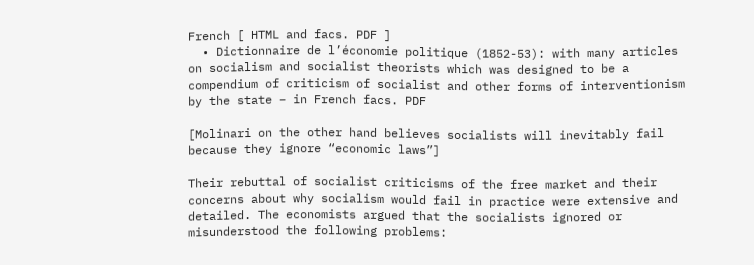French [ HTML and facs. PDF ]
  • Dictionnaire de l’économie politique (1852-53): with many articles on socialism and socialist theorists which was designed to be a compendium of criticism of socialist and other forms of interventionism by the state – in French facs. PDF

[Molinari on the other hand believes socialists will inevitably fail because they ignore “economic laws”]

Their rebuttal of socialist criticisms of the free market and their concerns about why socialism would fail in practice were extensive and detailed. The economists argued that the socialists ignored or misunderstood the following problems: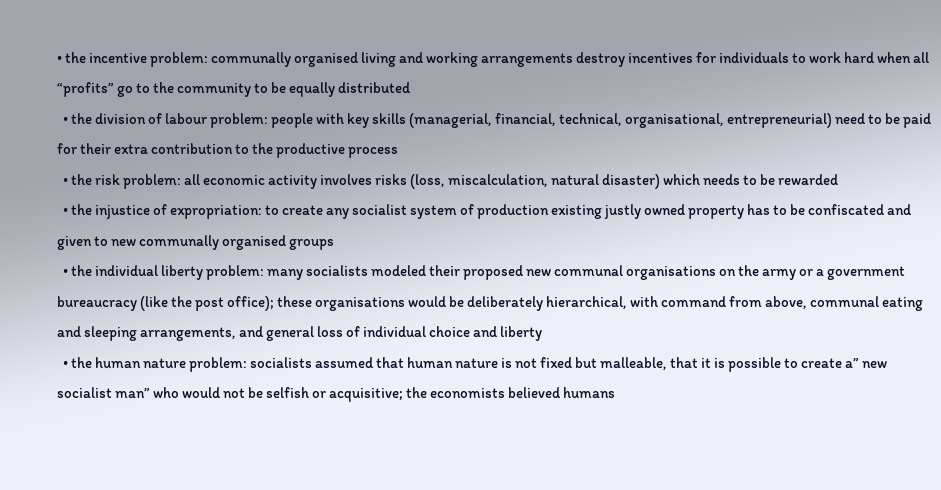• the incentive problem: communally organised living and working arrangements destroy incentives for individuals to work hard when all “profits” go to the community to be equally distributed
  • the division of labour problem: people with key skills (managerial, financial, technical, organisational, entrepreneurial) need to be paid for their extra contribution to the productive process
  • the risk problem: all economic activity involves risks (loss, miscalculation, natural disaster) which needs to be rewarded
  • the injustice of expropriation: to create any socialist system of production existing justly owned property has to be confiscated and given to new communally organised groups
  • the individual liberty problem: many socialists modeled their proposed new communal organisations on the army or a government bureaucracy (like the post office); these organisations would be deliberately hierarchical, with command from above, communal eating and sleeping arrangements, and general loss of individual choice and liberty
  • the human nature problem: socialists assumed that human nature is not fixed but malleable, that it is possible to create a” new socialist man” who would not be selfish or acquisitive; the economists believed humans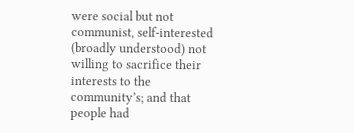were social but not communist, self-interested (broadly understood) not willing to sacrifice their interests to the community’s; and that people had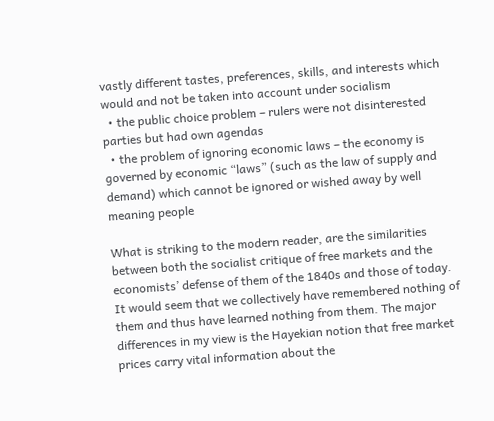vastly different tastes, preferences, skills, and interests which would and not be taken into account under socialism
  • the public choice problem – rulers were not disinterested parties but had own agendas
  • the problem of ignoring economic laws – the economy is governed by economic “laws” (such as the law of supply and demand) which cannot be ignored or wished away by well meaning people

What is striking to the modern reader, are the similarities between both the socialist critique of free markets and the economists’ defense of them of the 1840s and those of today. It would seem that we collectively have remembered nothing of them and thus have learned nothing from them. The major differences in my view is the Hayekian notion that free market prices carry vital information about the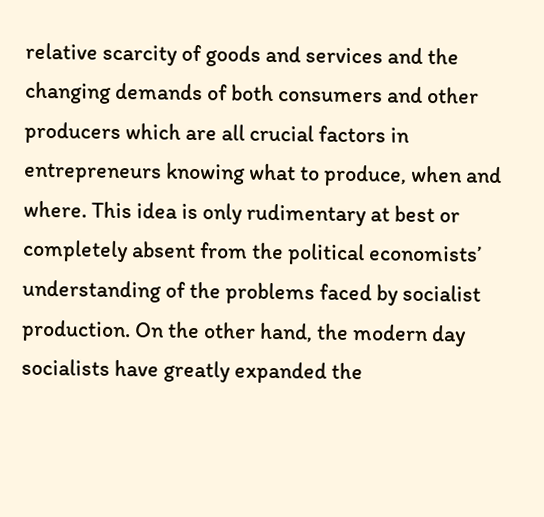relative scarcity of goods and services and the changing demands of both consumers and other producers which are all crucial factors in entrepreneurs knowing what to produce, when and where. This idea is only rudimentary at best or completely absent from the political economists’ understanding of the problems faced by socialist production. On the other hand, the modern day socialists have greatly expanded the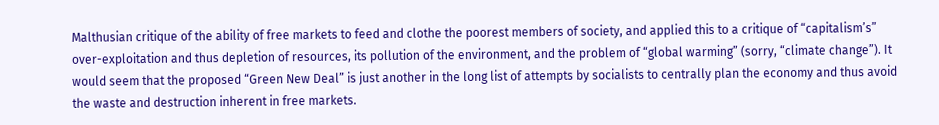Malthusian critique of the ability of free markets to feed and clothe the poorest members of society, and applied this to a critique of “capitalism’s” over-exploitation and thus depletion of resources, its pollution of the environment, and the problem of “global warming” (sorry, “climate change”). It would seem that the proposed “Green New Deal” is just another in the long list of attempts by socialists to centrally plan the economy and thus avoid the waste and destruction inherent in free markets.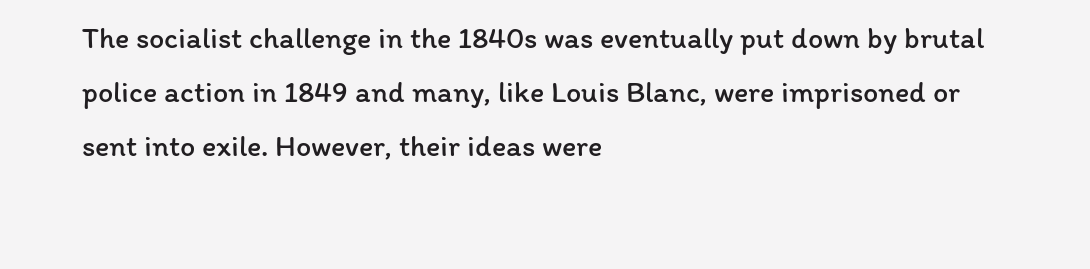The socialist challenge in the 1840s was eventually put down by brutal police action in 1849 and many, like Louis Blanc, were imprisoned or sent into exile. However, their ideas were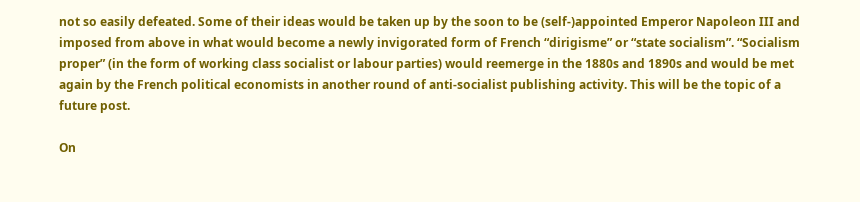not so easily defeated. Some of their ideas would be taken up by the soon to be (self-)appointed Emperor Napoleon III and imposed from above in what would become a newly invigorated form of French “dirigisme” or “state socialism”. “Socialism proper” (in the form of working class socialist or labour parties) would reemerge in the 1880s and 1890s and would be met again by the French political economists in another round of anti-socialist publishing activity. This will be the topic of a future post.

On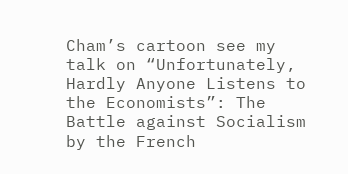Cham’s cartoon see my talk on “Unfortunately, Hardly Anyone Listens to the Economists”: The Battle against Socialism by the French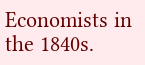Economists in the 1840s.